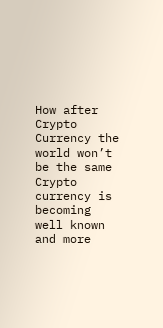How after Crypto Currency the world won’t be the same Crypto currency is becoming well known and more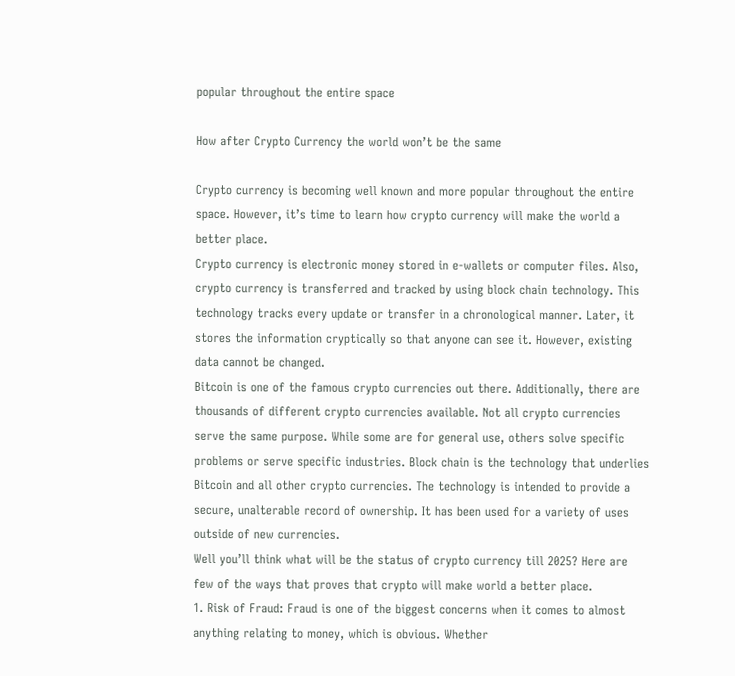popular throughout the entire space

How after Crypto Currency the world won’t be the same

Crypto currency is becoming well known and more popular throughout the entire space. However, it’s time to learn how crypto currency will make the world a better place.
Crypto currency is electronic money stored in e-wallets or computer files. Also, crypto currency is transferred and tracked by using block chain technology. This technology tracks every update or transfer in a chronological manner. Later, it stores the information cryptically so that anyone can see it. However, existing data cannot be changed.
Bitcoin is one of the famous crypto currencies out there. Additionally, there are thousands of different crypto currencies available. Not all crypto currencies serve the same purpose. While some are for general use, others solve specific problems or serve specific industries. Block chain is the technology that underlies Bitcoin and all other crypto currencies. The technology is intended to provide a secure, unalterable record of ownership. It has been used for a variety of uses outside of new currencies.
Well you’ll think what will be the status of crypto currency till 2025? Here are few of the ways that proves that crypto will make world a better place.
1. Risk of Fraud: Fraud is one of the biggest concerns when it comes to almost anything relating to money, which is obvious. Whether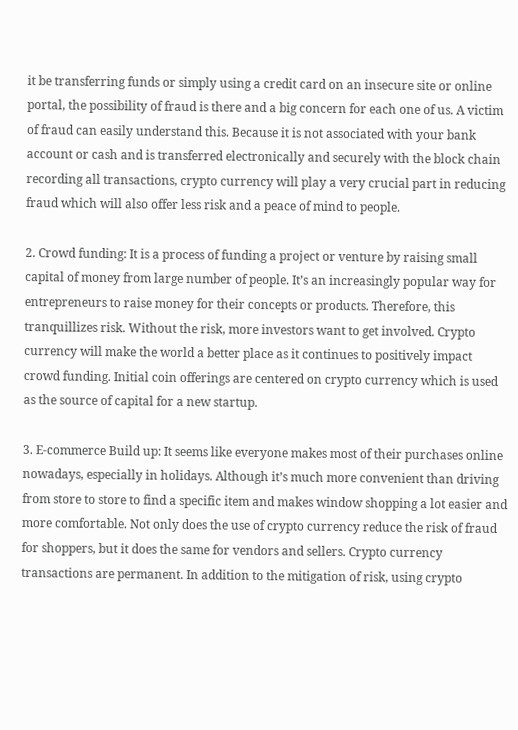it be transferring funds or simply using a credit card on an insecure site or online portal, the possibility of fraud is there and a big concern for each one of us. A victim of fraud can easily understand this. Because it is not associated with your bank account or cash and is transferred electronically and securely with the block chain recording all transactions, crypto currency will play a very crucial part in reducing fraud which will also offer less risk and a peace of mind to people.

2. Crowd funding: It is a process of funding a project or venture by raising small capital of money from large number of people. It’s an increasingly popular way for entrepreneurs to raise money for their concepts or products. Therefore, this tranquillizes risk. Without the risk, more investors want to get involved. Crypto currency will make the world a better place as it continues to positively impact crowd funding. Initial coin offerings are centered on crypto currency which is used as the source of capital for a new startup.

3. E-commerce Build up: It seems like everyone makes most of their purchases online nowadays, especially in holidays. Although it’s much more convenient than driving from store to store to find a specific item and makes window shopping a lot easier and more comfortable. Not only does the use of crypto currency reduce the risk of fraud for shoppers, but it does the same for vendors and sellers. Crypto currency transactions are permanent. In addition to the mitigation of risk, using crypto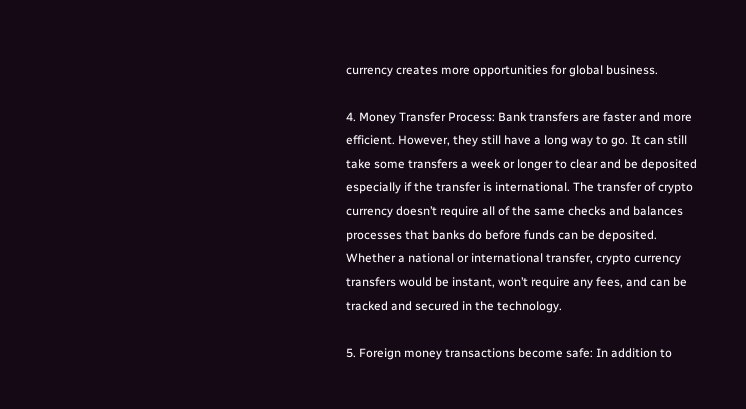currency creates more opportunities for global business.

4. Money Transfer Process: Bank transfers are faster and more efficient. However, they still have a long way to go. It can still take some transfers a week or longer to clear and be deposited especially if the transfer is international. The transfer of crypto currency doesn’t require all of the same checks and balances processes that banks do before funds can be deposited. Whether a national or international transfer, crypto currency transfers would be instant, won’t require any fees, and can be tracked and secured in the technology.

5. Foreign money transactions become safe: In addition to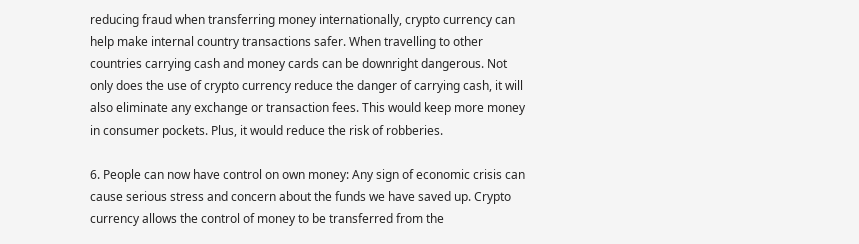reducing fraud when transferring money internationally, crypto currency can help make internal country transactions safer. When travelling to other countries carrying cash and money cards can be downright dangerous. Not only does the use of crypto currency reduce the danger of carrying cash, it will also eliminate any exchange or transaction fees. This would keep more money in consumer pockets. Plus, it would reduce the risk of robberies.

6. People can now have control on own money: Any sign of economic crisis can cause serious stress and concern about the funds we have saved up. Crypto currency allows the control of money to be transferred from the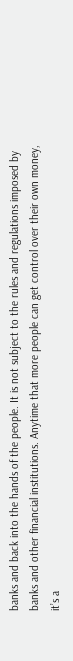banks and back into the hands of the people. It is not subject to the rules and regulations imposed by banks and other financial institutions. Anytime that more people can get control over their own money, it’s a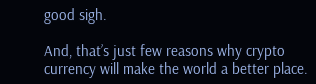good sigh.

And, that’s just few reasons why crypto currency will make the world a better place.